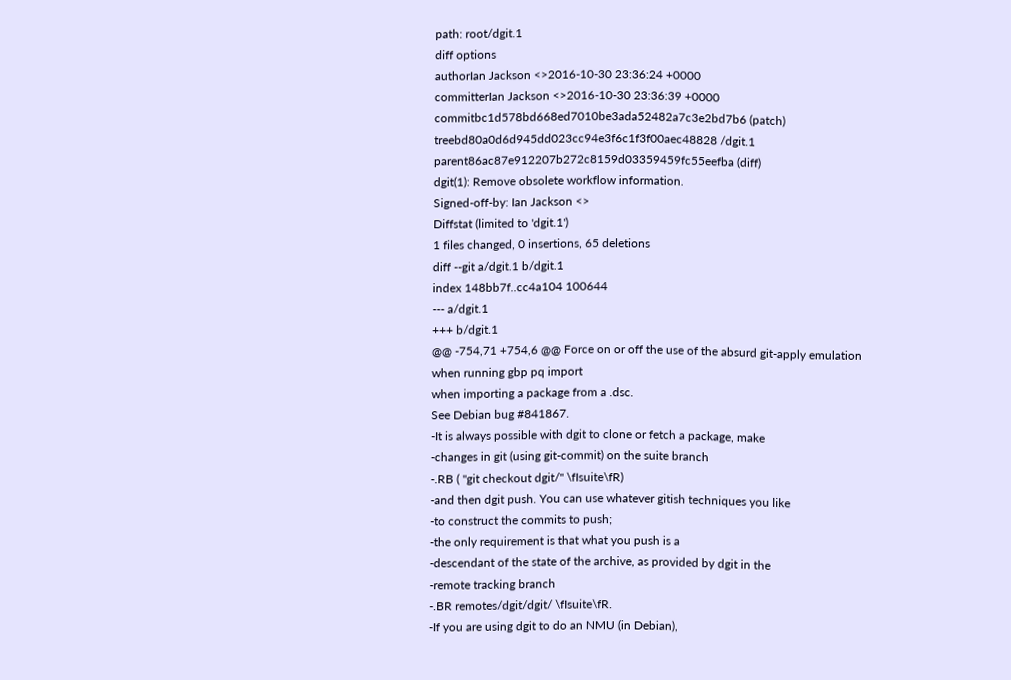path: root/dgit.1
diff options
authorIan Jackson <>2016-10-30 23:36:24 +0000
committerIan Jackson <>2016-10-30 23:36:39 +0000
commitbc1d578bd668ed7010be3ada52482a7c3e2bd7b6 (patch)
treebd80a0d6d945dd023cc94e3f6c1f3f00aec48828 /dgit.1
parent86ac87e912207b272c8159d03359459fc55eefba (diff)
dgit(1): Remove obsolete workflow information.
Signed-off-by: Ian Jackson <>
Diffstat (limited to 'dgit.1')
1 files changed, 0 insertions, 65 deletions
diff --git a/dgit.1 b/dgit.1
index 148bb7f..cc4a104 100644
--- a/dgit.1
+++ b/dgit.1
@@ -754,71 +754,6 @@ Force on or off the use of the absurd git-apply emulation
when running gbp pq import
when importing a package from a .dsc.
See Debian bug #841867.
-It is always possible with dgit to clone or fetch a package, make
-changes in git (using git-commit) on the suite branch
-.RB ( "git checkout dgit/" \fIsuite\fR)
-and then dgit push. You can use whatever gitish techniques you like
-to construct the commits to push;
-the only requirement is that what you push is a
-descendant of the state of the archive, as provided by dgit in the
-remote tracking branch
-.BR remotes/dgit/dgit/ \fIsuite\fR.
-If you are using dgit to do an NMU (in Debian),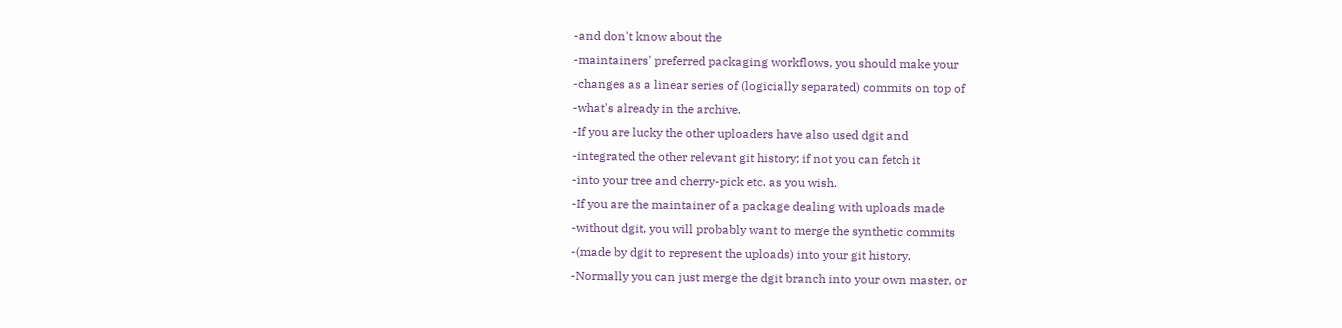-and don't know about the
-maintainers' preferred packaging workflows, you should make your
-changes as a linear series of (logicially separated) commits on top of
-what's already in the archive.
-If you are lucky the other uploaders have also used dgit and
-integrated the other relevant git history; if not you can fetch it
-into your tree and cherry-pick etc. as you wish.
-If you are the maintainer of a package dealing with uploads made
-without dgit, you will probably want to merge the synthetic commits
-(made by dgit to represent the uploads) into your git history.
-Normally you can just merge the dgit branch into your own master, or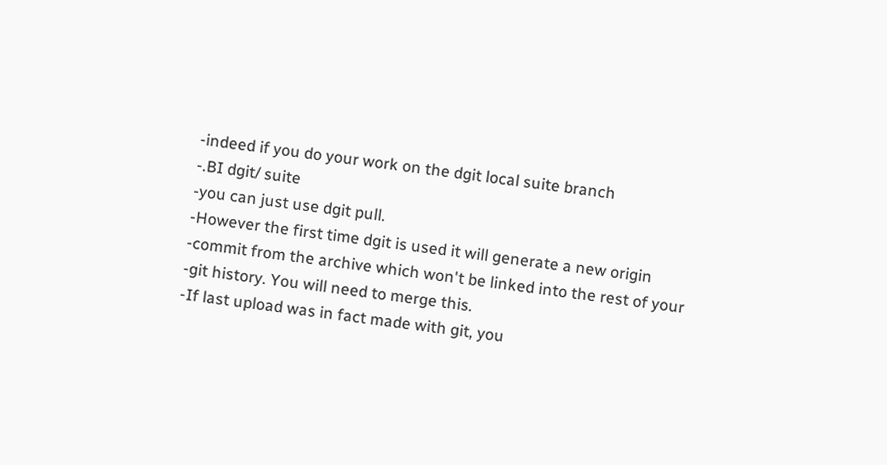-indeed if you do your work on the dgit local suite branch
-.BI dgit/ suite
-you can just use dgit pull.
-However the first time dgit is used it will generate a new origin
-commit from the archive which won't be linked into the rest of your
-git history. You will need to merge this.
-If last upload was in fact made with git, you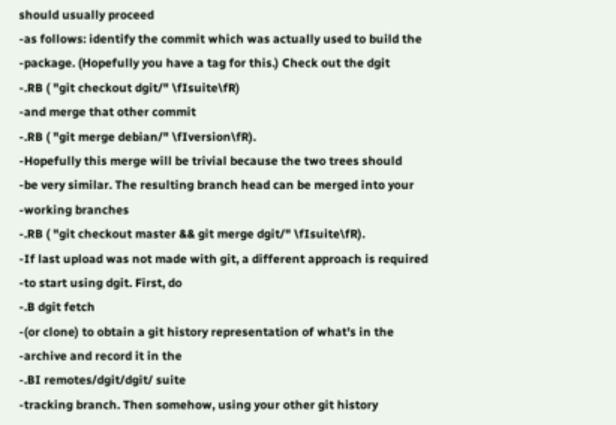should usually proceed
-as follows: identify the commit which was actually used to build the
-package. (Hopefully you have a tag for this.) Check out the dgit
-.RB ( "git checkout dgit/" \fIsuite\fR)
-and merge that other commit
-.RB ( "git merge debian/" \fIversion\fR).
-Hopefully this merge will be trivial because the two trees should
-be very similar. The resulting branch head can be merged into your
-working branches
-.RB ( "git checkout master && git merge dgit/" \fIsuite\fR).
-If last upload was not made with git, a different approach is required
-to start using dgit. First, do
-.B dgit fetch
-(or clone) to obtain a git history representation of what's in the
-archive and record it in the
-.BI remotes/dgit/dgit/ suite
-tracking branch. Then somehow, using your other git history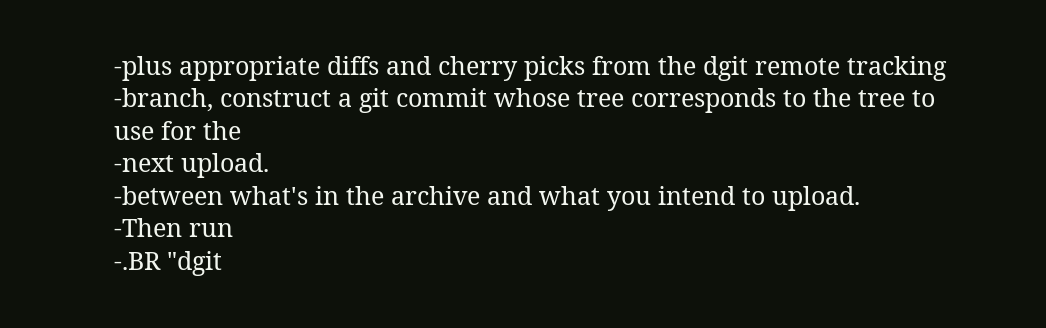-plus appropriate diffs and cherry picks from the dgit remote tracking
-branch, construct a git commit whose tree corresponds to the tree to use for the
-next upload.
-between what's in the archive and what you intend to upload.
-Then run
-.BR "dgit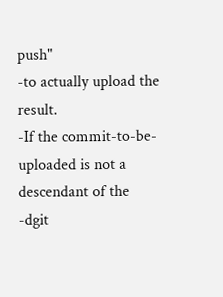push"
-to actually upload the result.
-If the commit-to-be-uploaded is not a descendant of the
-dgit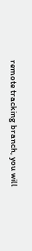remote tracking branch, you will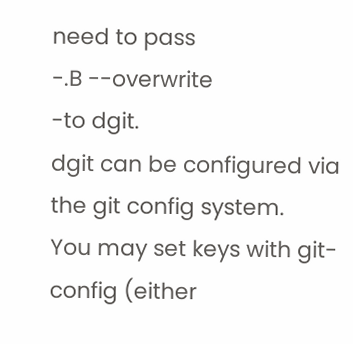need to pass
-.B --overwrite
-to dgit.
dgit can be configured via the git config system.
You may set keys with git-config (either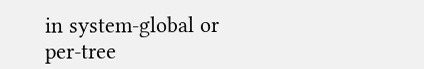in system-global or per-tree